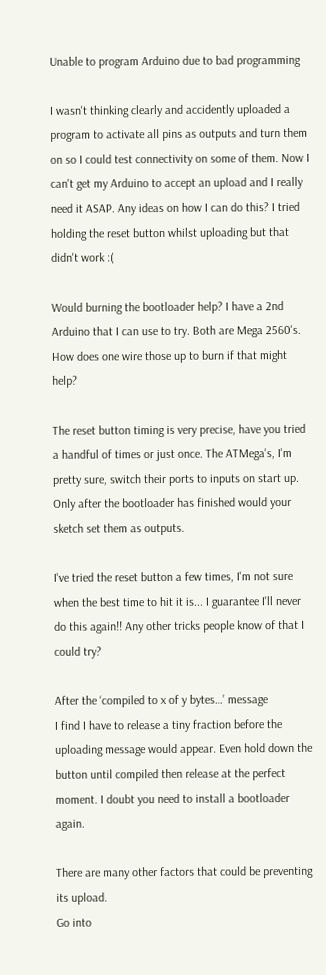Unable to program Arduino due to bad programming

I wasn't thinking clearly and accidently uploaded a program to activate all pins as outputs and turn them on so I could test connectivity on some of them. Now I can't get my Arduino to accept an upload and I really need it ASAP. Any ideas on how I can do this? I tried holding the reset button whilst uploading but that didn't work :(

Would burning the bootloader help? I have a 2nd Arduino that I can use to try. Both are Mega 2560's. How does one wire those up to burn if that might help?

The reset button timing is very precise, have you tried a handful of times or just once. The ATMega's, I'm pretty sure, switch their ports to inputs on start up. Only after the bootloader has finished would your sketch set them as outputs.

I've tried the reset button a few times, I'm not sure when the best time to hit it is... I guarantee I'll never do this again!! Any other tricks people know of that I could try?

After the ‘compiled to x of y bytes…’ message
I find I have to release a tiny fraction before the uploading message would appear. Even hold down the button until compiled then release at the perfect moment. I doubt you need to install a bootloader again.

There are many other factors that could be preventing its upload.
Go into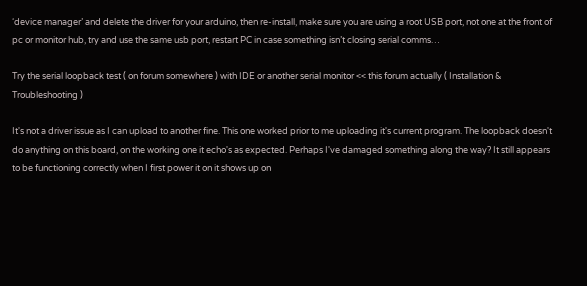‘device manager’ and delete the driver for your arduino, then re-install, make sure you are using a root USB port, not one at the front of pc or monitor hub, try and use the same usb port, restart PC in case something isn’t closing serial comms…

Try the serial loopback test ( on forum somewhere ) with IDE or another serial monitor << this forum actually ( Installation & Troubleshooting )

It's not a driver issue as I can upload to another fine. This one worked prior to me uploading it's current program. The loopback doesn't do anything on this board, on the working one it echo's as expected. Perhaps I've damaged something along the way? It still appears to be functioning correctly when I first power it on it shows up on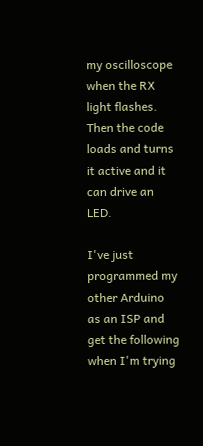my oscilloscope when the RX light flashes. Then the code loads and turns it active and it can drive an LED.

I've just programmed my other Arduino as an ISP and get the following when I'm trying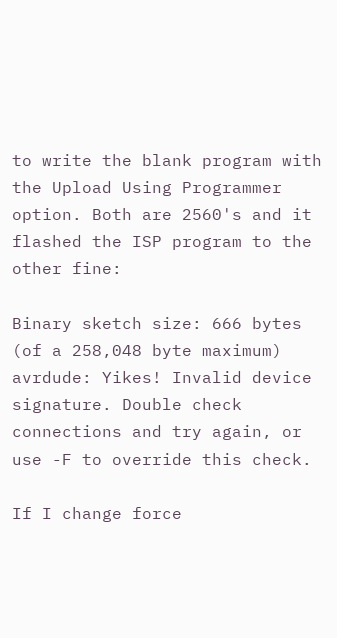to write the blank program with the Upload Using Programmer option. Both are 2560's and it flashed the ISP program to the other fine:

Binary sketch size: 666 bytes (of a 258,048 byte maximum) avrdude: Yikes! Invalid device signature. Double check connections and try again, or use -F to override this check.

If I change force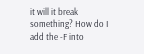it will it break something? How do I add the -F into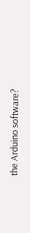the Arduino software?